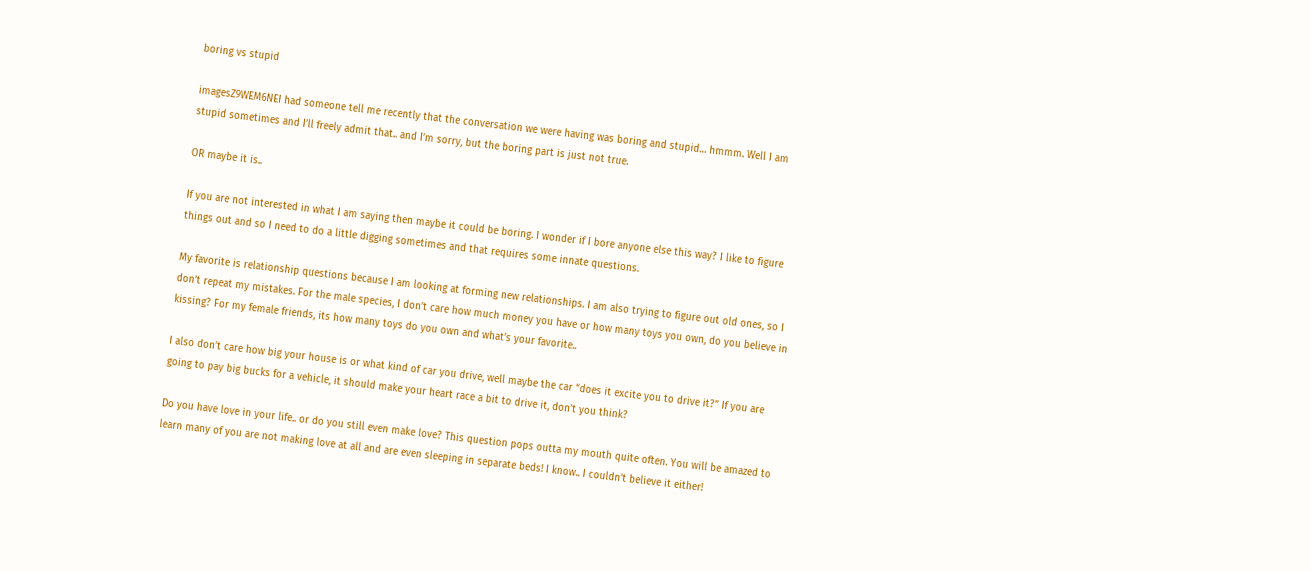boring vs stupid

imagesZ9WEM6NEI had someone tell me recently that the conversation we were having was boring and stupid… hmmm. Well I am stupid sometimes and I’ll freely admit that.. and I’m sorry, but the boring part is just not true.

OR maybe it is..

If you are not interested in what I am saying then maybe it could be boring. I wonder if I bore anyone else this way? I like to figure things out and so I need to do a little digging sometimes and that requires some innate questions.

My favorite is relationship questions because I am looking at forming new relationships. I am also trying to figure out old ones, so I don’t repeat my mistakes. For the male species, I don’t care how much money you have or how many toys you own, do you believe in kissing? For my female friends, its how many toys do you own and what’s your favorite..

I also don’t care how big your house is or what kind of car you drive, well maybe the car “does it excite you to drive it?” If you are going to pay big bucks for a vehicle, it should make your heart race a bit to drive it, don’t you think?

Do you have love in your life.. or do you still even make love? This question pops outta my mouth quite often. You will be amazed to learn many of you are not making love at all and are even sleeping in separate beds! I know.. I couldn’t believe it either!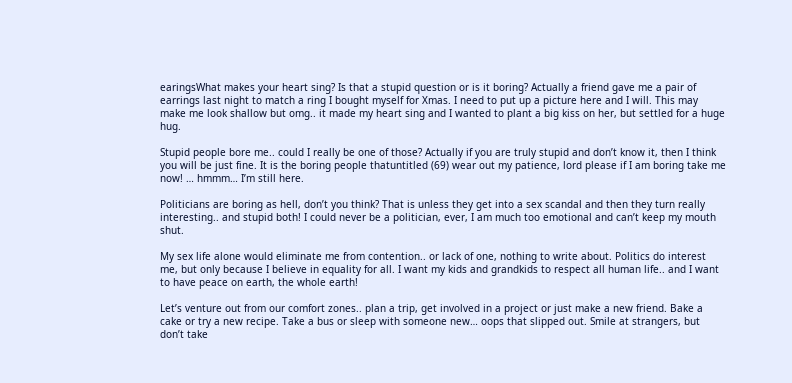earingsWhat makes your heart sing? Is that a stupid question or is it boring? Actually a friend gave me a pair of earrings last night to match a ring I bought myself for Xmas. I need to put up a picture here and I will. This may make me look shallow but omg.. it made my heart sing and I wanted to plant a big kiss on her, but settled for a huge hug.

Stupid people bore me.. could I really be one of those? Actually if you are truly stupid and don’t know it, then I think you will be just fine. It is the boring people thatuntitled (69) wear out my patience, lord please if I am boring take me now! … hmmm… I’m still here.

Politicians are boring as hell, don’t you think? That is unless they get into a sex scandal and then they turn really interesting.. and stupid both! I could never be a politician, ever, I am much too emotional and can’t keep my mouth shut.

My sex life alone would eliminate me from contention.. or lack of one, nothing to write about. Politics do interest me, but only because I believe in equality for all. I want my kids and grandkids to respect all human life.. and I want to have peace on earth, the whole earth!

Let’s venture out from our comfort zones.. plan a trip, get involved in a project or just make a new friend. Bake a cake or try a new recipe. Take a bus or sleep with someone new… oops that slipped out. Smile at strangers, but don’t take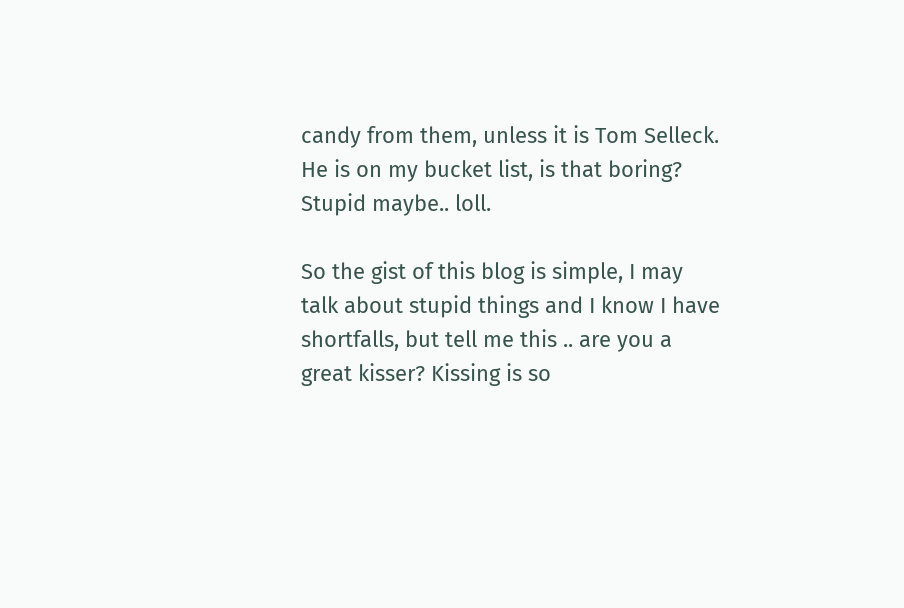candy from them, unless it is Tom Selleck. He is on my bucket list, is that boring? Stupid maybe.. loll.

So the gist of this blog is simple, I may talk about stupid things and I know I have shortfalls, but tell me this .. are you a great kisser? Kissing is so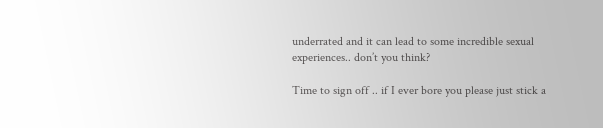underrated and it can lead to some incredible sexual experiences.. don’t you think?

Time to sign off .. if I ever bore you please just stick a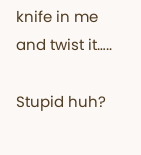knife in me and twist it…..

Stupid huh?